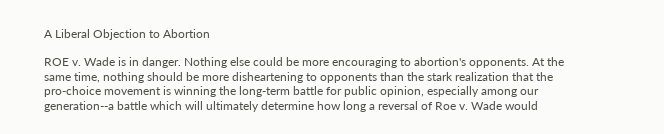A Liberal Objection to Abortion

ROE v. Wade is in danger. Nothing else could be more encouraging to abortion's opponents. At the same time, nothing should be more disheartening to opponents than the stark realization that the pro-choice movement is winning the long-term battle for public opinion, especially among our generation--a battle which will ultimately determine how long a reversal of Roe v. Wade would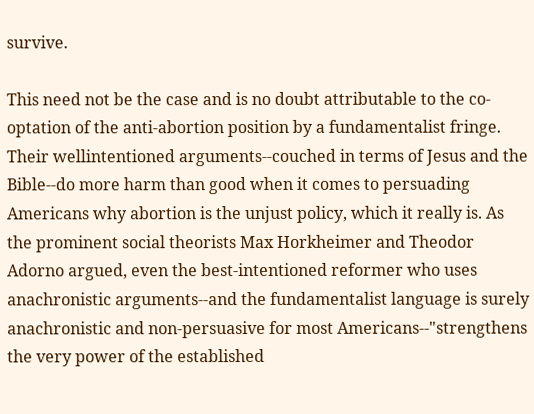survive.

This need not be the case and is no doubt attributable to the co-optation of the anti-abortion position by a fundamentalist fringe. Their wellintentioned arguments--couched in terms of Jesus and the Bible--do more harm than good when it comes to persuading Americans why abortion is the unjust policy, which it really is. As the prominent social theorists Max Horkheimer and Theodor Adorno argued, even the best-intentioned reformer who uses anachronistic arguments--and the fundamentalist language is surely anachronistic and non-persuasive for most Americans--"strengthens the very power of the established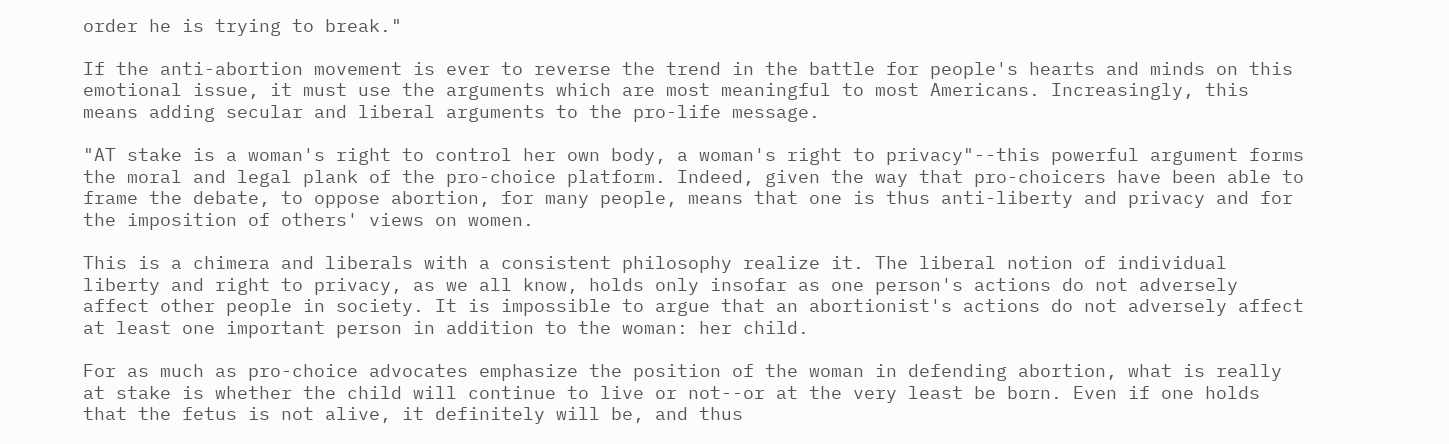order he is trying to break."

If the anti-abortion movement is ever to reverse the trend in the battle for people's hearts and minds on this emotional issue, it must use the arguments which are most meaningful to most Americans. Increasingly, this means adding secular and liberal arguments to the pro-life message.

"AT stake is a woman's right to control her own body, a woman's right to privacy"--this powerful argument forms the moral and legal plank of the pro-choice platform. Indeed, given the way that pro-choicers have been able to frame the debate, to oppose abortion, for many people, means that one is thus anti-liberty and privacy and for the imposition of others' views on women.

This is a chimera and liberals with a consistent philosophy realize it. The liberal notion of individual liberty and right to privacy, as we all know, holds only insofar as one person's actions do not adversely affect other people in society. It is impossible to argue that an abortionist's actions do not adversely affect at least one important person in addition to the woman: her child.

For as much as pro-choice advocates emphasize the position of the woman in defending abortion, what is really at stake is whether the child will continue to live or not--or at the very least be born. Even if one holds that the fetus is not alive, it definitely will be, and thus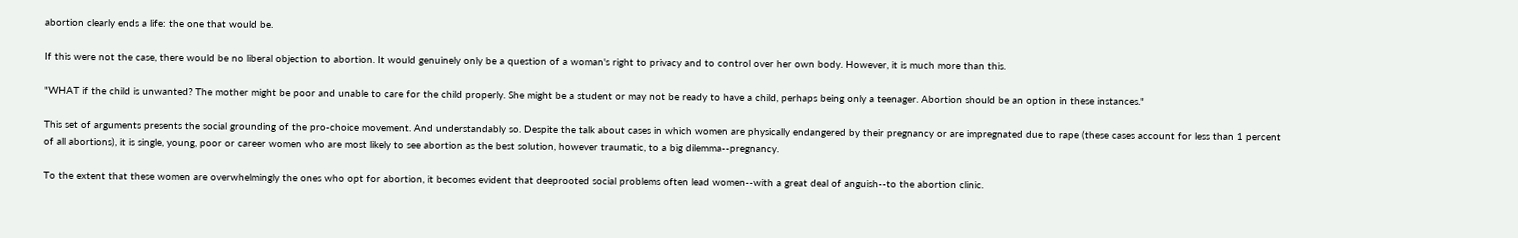abortion clearly ends a life: the one that would be.

If this were not the case, there would be no liberal objection to abortion. It would genuinely only be a question of a woman's right to privacy and to control over her own body. However, it is much more than this.

"WHAT if the child is unwanted? The mother might be poor and unable to care for the child properly. She might be a student or may not be ready to have a child, perhaps being only a teenager. Abortion should be an option in these instances."

This set of arguments presents the social grounding of the pro-choice movement. And understandably so. Despite the talk about cases in which women are physically endangered by their pregnancy or are impregnated due to rape (these cases account for less than 1 percent of all abortions), it is single, young, poor or career women who are most likely to see abortion as the best solution, however traumatic, to a big dilemma--pregnancy.

To the extent that these women are overwhelmingly the ones who opt for abortion, it becomes evident that deeprooted social problems often lead women--with a great deal of anguish--to the abortion clinic.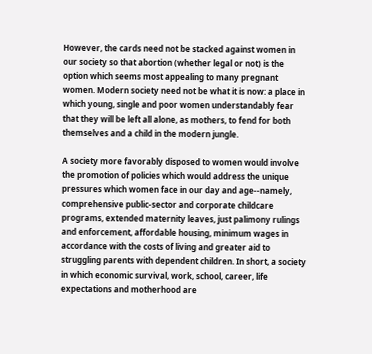However, the cards need not be stacked against women in our society so that abortion (whether legal or not) is the option which seems most appealing to many pregnant women. Modern society need not be what it is now: a place in which young, single and poor women understandably fear that they will be left all alone, as mothers, to fend for both themselves and a child in the modern jungle.

A society more favorably disposed to women would involve the promotion of policies which would address the unique pressures which women face in our day and age--namely, comprehensive public-sector and corporate childcare programs, extended maternity leaves, just palimony rulings and enforcement, affordable housing, minimum wages in accordance with the costs of living and greater aid to struggling parents with dependent children. In short, a society in which economic survival, work, school, career, life expectations and motherhood are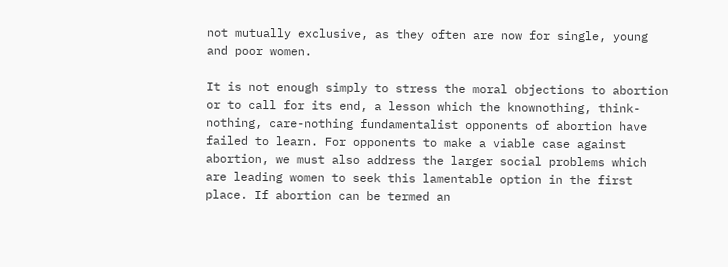not mutually exclusive, as they often are now for single, young and poor women.

It is not enough simply to stress the moral objections to abortion or to call for its end, a lesson which the knownothing, think-nothing, care-nothing fundamentalist opponents of abortion have failed to learn. For opponents to make a viable case against abortion, we must also address the larger social problems which are leading women to seek this lamentable option in the first place. If abortion can be termed an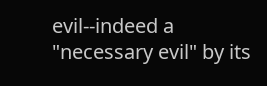evil--indeed a "necessary evil" by its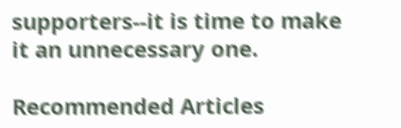supporters--it is time to make it an unnecessary one.

Recommended Articles